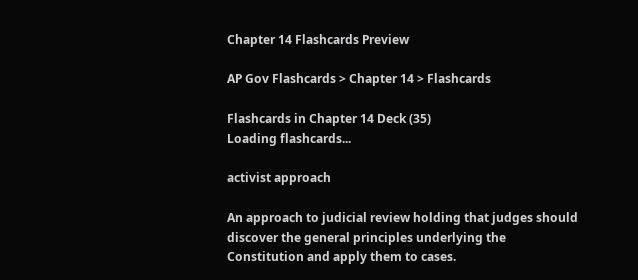Chapter 14 Flashcards Preview

AP Gov Flashcards > Chapter 14 > Flashcards

Flashcards in Chapter 14 Deck (35)
Loading flashcards...

activist approach

An approach to judicial review holding that judges should discover the general principles underlying the Constitution and apply them to cases.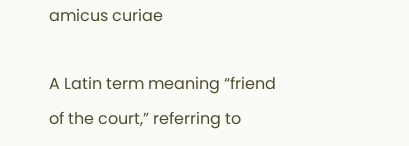amicus curiae

A Latin term meaning “friend of the court,” referring to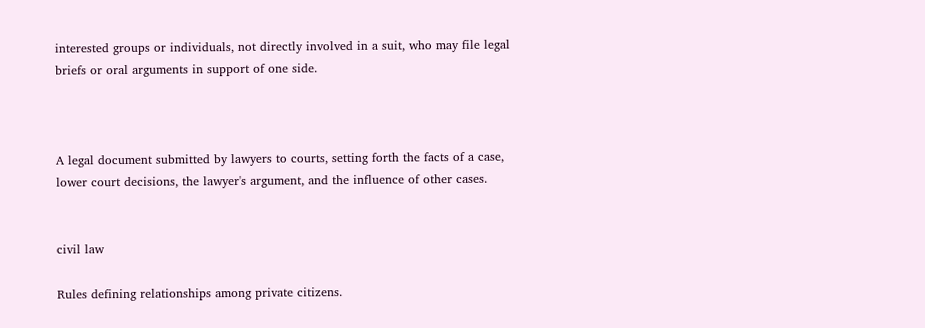interested groups or individuals, not directly involved in a suit, who may file legal briefs or oral arguments in support of one side.



A legal document submitted by lawyers to courts, setting forth the facts of a case, lower court decisions, the lawyer's argument, and the influence of other cases.


civil law

Rules defining relationships among private citizens.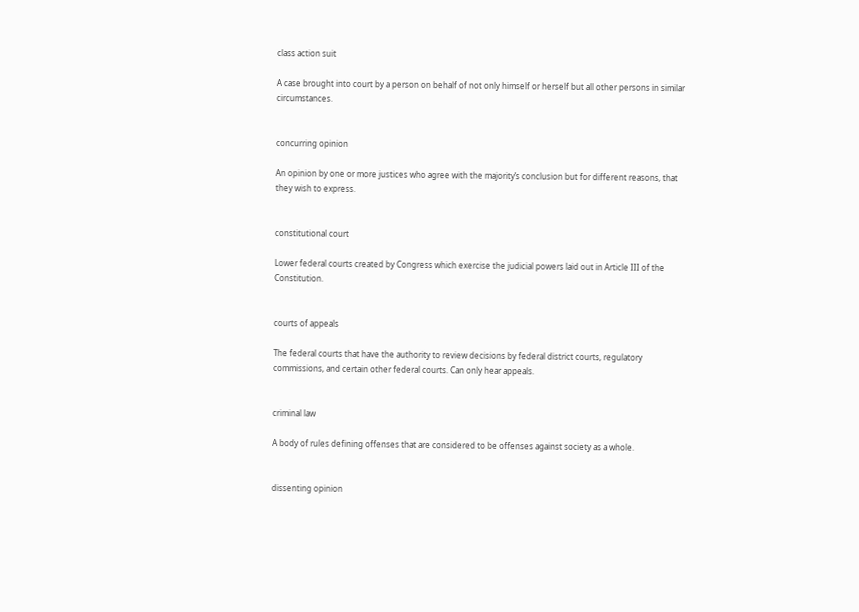class action suit

A case brought into court by a person on behalf of not only himself or herself but all other persons in similar circumstances.


concurring opinion

An opinion by one or more justices who agree with the majority’s conclusion but for different reasons, that they wish to express.


constitutional court

Lower federal courts created by Congress which exercise the judicial powers laid out in Article III of the Constitution.


courts of appeals

The federal courts that have the authority to review decisions by federal district courts, regulatory commissions, and certain other federal courts. Can only hear appeals.


criminal law

A body of rules defining offenses that are considered to be offenses against society as a whole.


dissenting opinion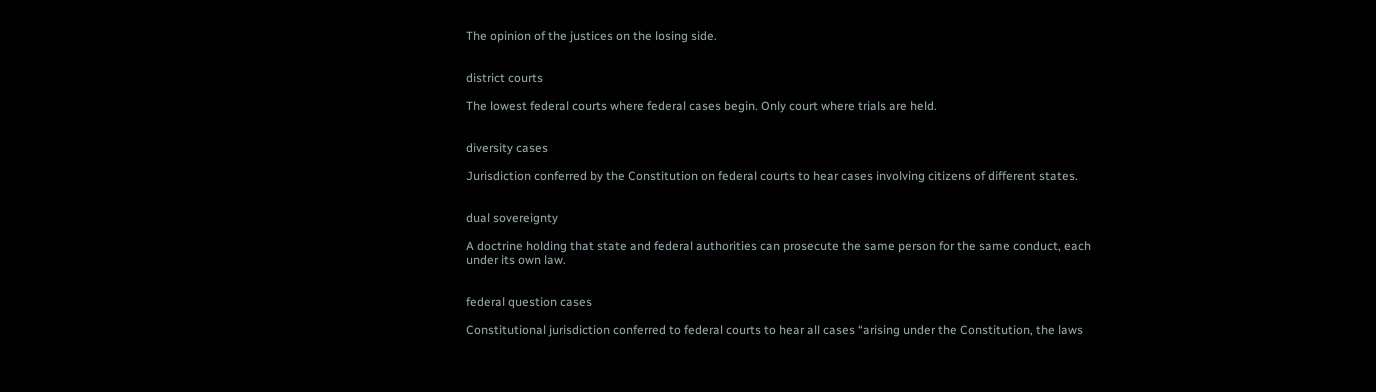The opinion of the justices on the losing side.


district courts

The lowest federal courts where federal cases begin. Only court where trials are held.


diversity cases

Jurisdiction conferred by the Constitution on federal courts to hear cases involving citizens of different states.


dual sovereignty

A doctrine holding that state and federal authorities can prosecute the same person for the same conduct, each under its own law.


federal question cases

Constitutional jurisdiction conferred to federal courts to hear all cases “arising under the Constitution, the laws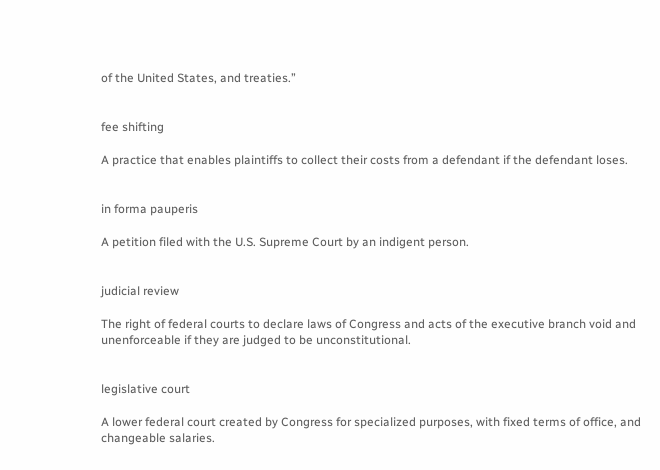of the United States, and treaties.”


fee shifting

A practice that enables plaintiffs to collect their costs from a defendant if the defendant loses.


in forma pauperis

A petition filed with the U.S. Supreme Court by an indigent person.


judicial review

The right of federal courts to declare laws of Congress and acts of the executive branch void and unenforceable if they are judged to be unconstitutional.


legislative court

A lower federal court created by Congress for specialized purposes, with fixed terms of office, and changeable salaries.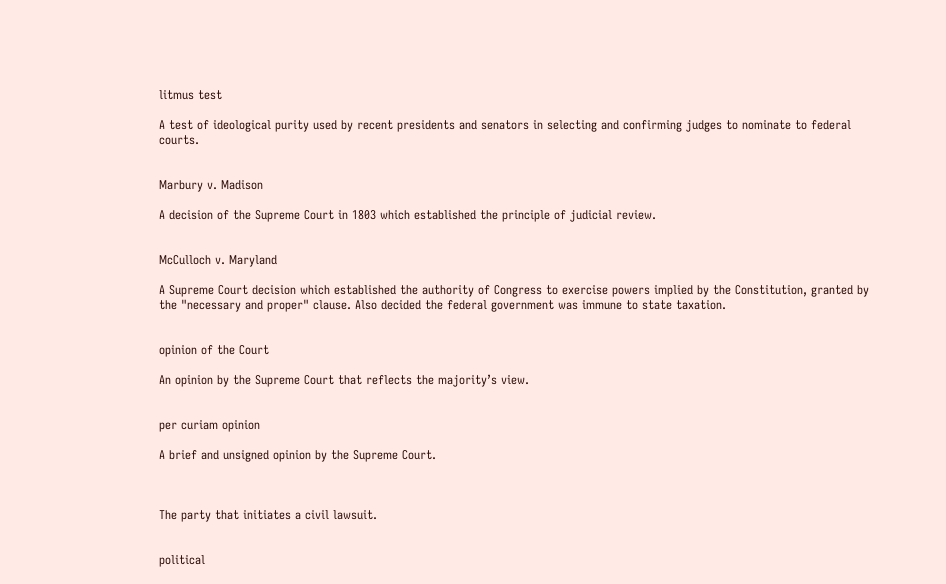litmus test

A test of ideological purity used by recent presidents and senators in selecting and confirming judges to nominate to federal courts.


Marbury v. Madison

A decision of the Supreme Court in 1803 which established the principle of judicial review.


McCulloch v. Maryland

A Supreme Court decision which established the authority of Congress to exercise powers implied by the Constitution, granted by the "necessary and proper" clause. Also decided the federal government was immune to state taxation.


opinion of the Court

An opinion by the Supreme Court that reflects the majority’s view.


per curiam opinion

A brief and unsigned opinion by the Supreme Court.



The party that initiates a civil lawsuit.


political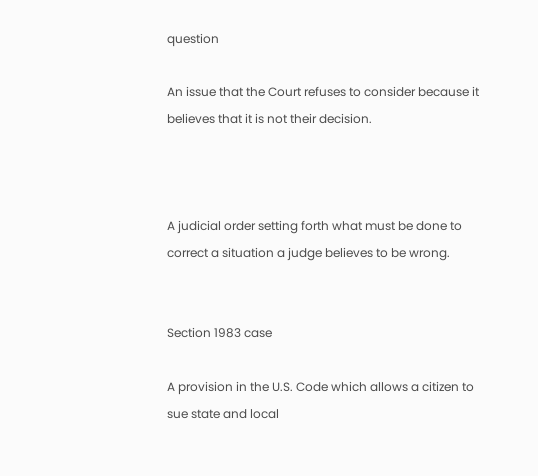question

An issue that the Court refuses to consider because it believes that it is not their decision.



A judicial order setting forth what must be done to correct a situation a judge believes to be wrong.


Section 1983 case

A provision in the U.S. Code which allows a citizen to sue state and local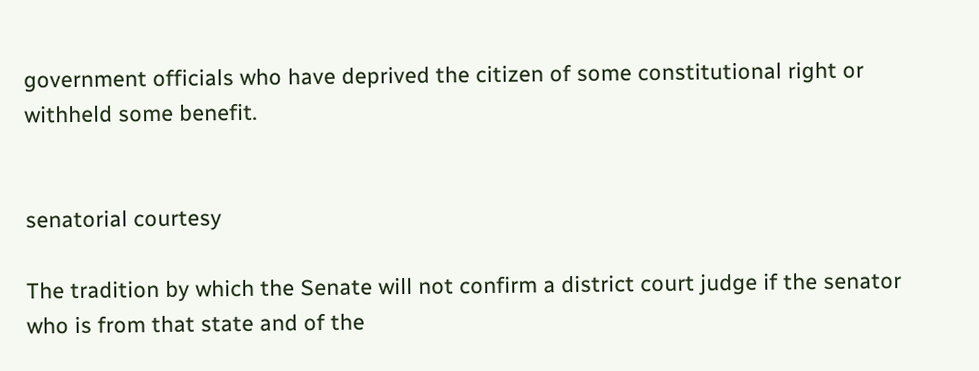government officials who have deprived the citizen of some constitutional right or withheld some benefit.


senatorial courtesy

The tradition by which the Senate will not confirm a district court judge if the senator who is from that state and of the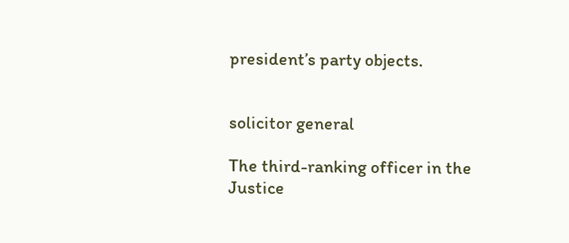president’s party objects.


solicitor general

The third-ranking officer in the Justice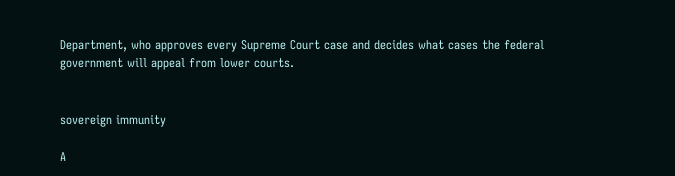Department, who approves every Supreme Court case and decides what cases the federal government will appeal from lower courts.


sovereign immunity

A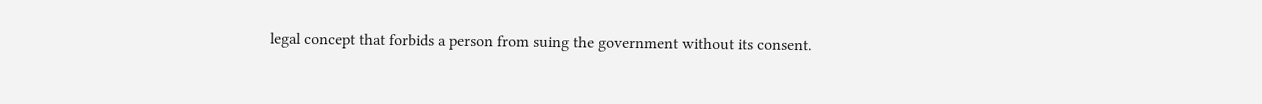legal concept that forbids a person from suing the government without its consent.